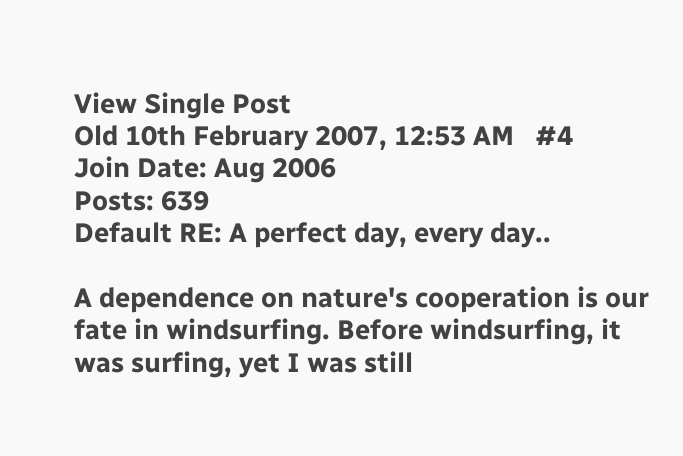View Single Post
Old 10th February 2007, 12:53 AM   #4
Join Date: Aug 2006
Posts: 639
Default RE: A perfect day, every day..

A dependence on nature's cooperation is our fate in windsurfing. Before windsurfing, it was surfing, yet I was still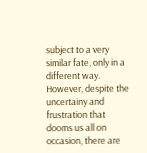subject to a very similar fate, only in a different way. However, despite the uncertainy and frustration that dooms us all on occasion, there are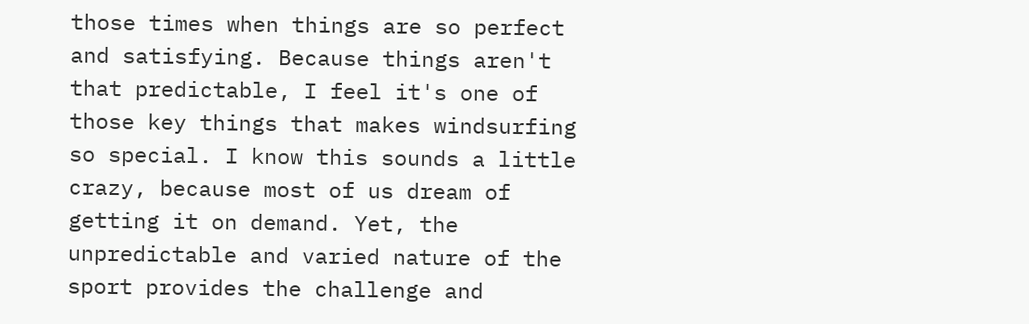those times when things are so perfect and satisfying. Because things aren't that predictable, I feel it's one of those key things that makes windsurfing so special. I know this sounds a little crazy, because most of us dream of getting it on demand. Yet, the unpredictable and varied nature of the sport provides the challenge and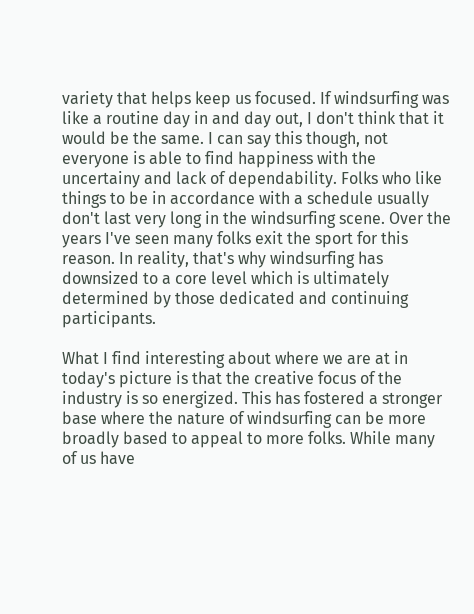variety that helps keep us focused. If windsurfing was like a routine day in and day out, I don't think that it would be the same. I can say this though, not everyone is able to find happiness with the uncertainy and lack of dependability. Folks who like things to be in accordance with a schedule usually don't last very long in the windsurfing scene. Over the years I've seen many folks exit the sport for this reason. In reality, that's why windsurfing has downsized to a core level which is ultimately determined by those dedicated and continuing participants.

What I find interesting about where we are at in today's picture is that the creative focus of the industry is so energized. This has fostered a stronger base where the nature of windsurfing can be more broadly based to appeal to more folks. While many of us have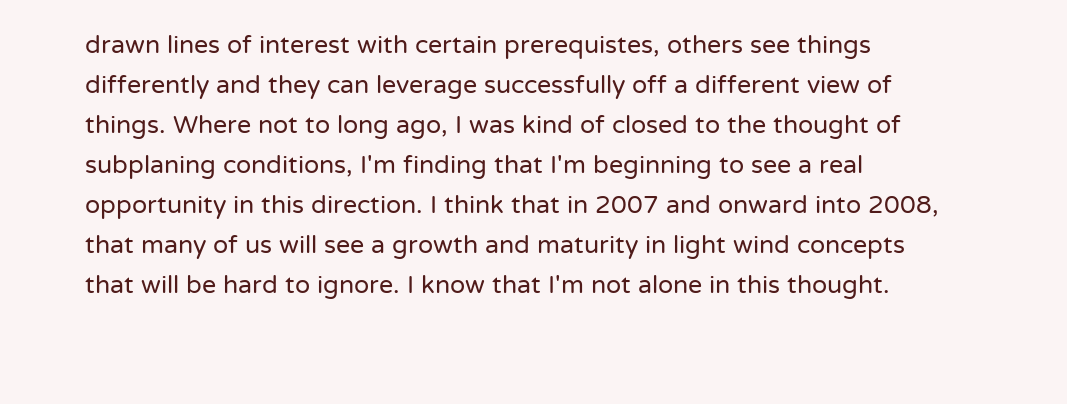drawn lines of interest with certain prerequistes, others see things differently and they can leverage successfully off a different view of things. Where not to long ago, I was kind of closed to the thought of subplaning conditions, I'm finding that I'm beginning to see a real opportunity in this direction. I think that in 2007 and onward into 2008, that many of us will see a growth and maturity in light wind concepts that will be hard to ignore. I know that I'm not alone in this thought.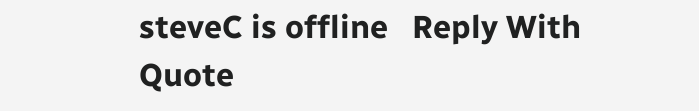steveC is offline   Reply With Quote